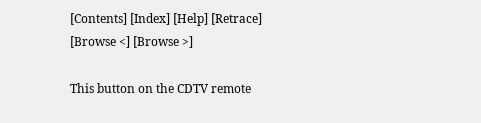[Contents] [Index] [Help] [Retrace] [Browse <] [Browse >]

This button on the CDTV remote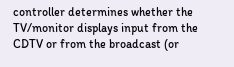controller determines whether the
TV/monitor displays input from the CDTV or from the broadcast (or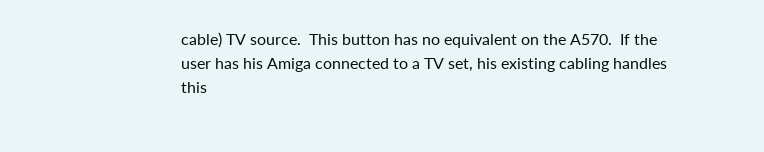cable) TV source.  This button has no equivalent on the A570.  If the
user has his Amiga connected to a TV set, his existing cabling handles
this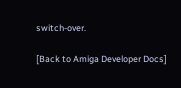switch-over.

[Back to Amiga Developer Docs]